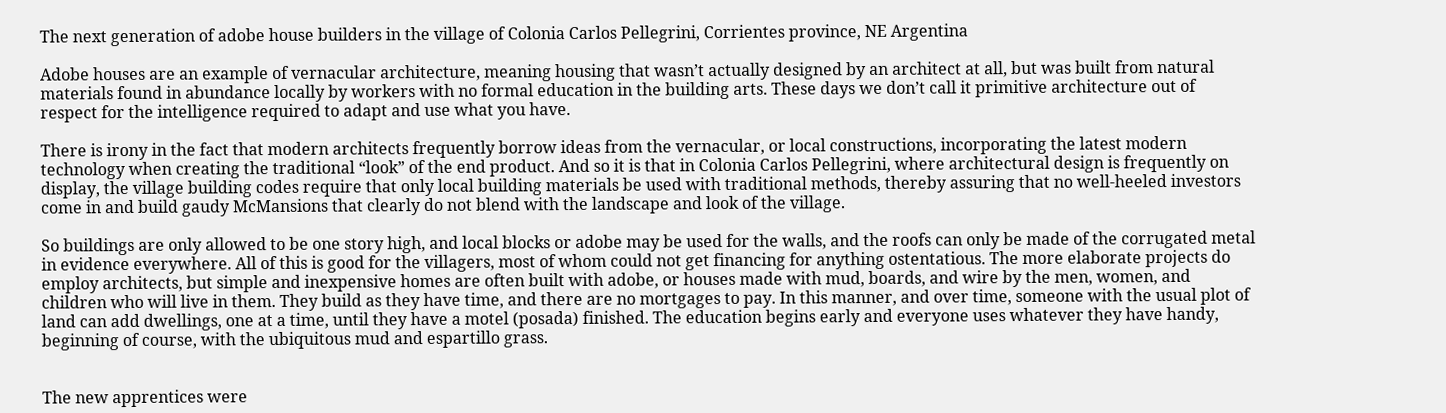The next generation of adobe house builders in the village of Colonia Carlos Pellegrini, Corrientes province, NE Argentina

Adobe houses are an example of vernacular architecture, meaning housing that wasn’t actually designed by an architect at all, but was built from natural materials found in abundance locally by workers with no formal education in the building arts. These days we don’t call it primitive architecture out of respect for the intelligence required to adapt and use what you have.

There is irony in the fact that modern architects frequently borrow ideas from the vernacular, or local constructions, incorporating the latest modern technology when creating the traditional “look” of the end product. And so it is that in Colonia Carlos Pellegrini, where architectural design is frequently on display, the village building codes require that only local building materials be used with traditional methods, thereby assuring that no well-heeled investors come in and build gaudy McMansions that clearly do not blend with the landscape and look of the village.

So buildings are only allowed to be one story high, and local blocks or adobe may be used for the walls, and the roofs can only be made of the corrugated metal in evidence everywhere. All of this is good for the villagers, most of whom could not get financing for anything ostentatious. The more elaborate projects do employ architects, but simple and inexpensive homes are often built with adobe, or houses made with mud, boards, and wire by the men, women, and children who will live in them. They build as they have time, and there are no mortgages to pay. In this manner, and over time, someone with the usual plot of land can add dwellings, one at a time, until they have a motel (posada) finished. The education begins early and everyone uses whatever they have handy, beginning of course, with the ubiquitous mud and espartillo grass.


The new apprentices were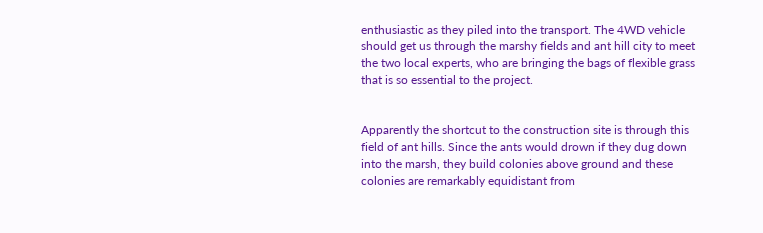enthusiastic as they piled into the transport. The 4WD vehicle should get us through the marshy fields and ant hill city to meet the two local experts, who are bringing the bags of flexible grass that is so essential to the project.


Apparently the shortcut to the construction site is through this field of ant hills. Since the ants would drown if they dug down into the marsh, they build colonies above ground and these colonies are remarkably equidistant from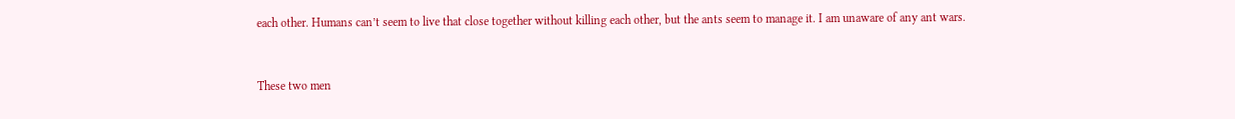each other. Humans can’t seem to live that close together without killing each other, but the ants seem to manage it. I am unaware of any ant wars.


These two men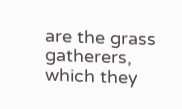are the grass gatherers, which they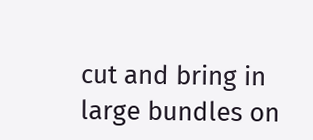cut and bring in large bundles on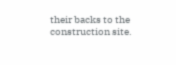their backs to the construction site.